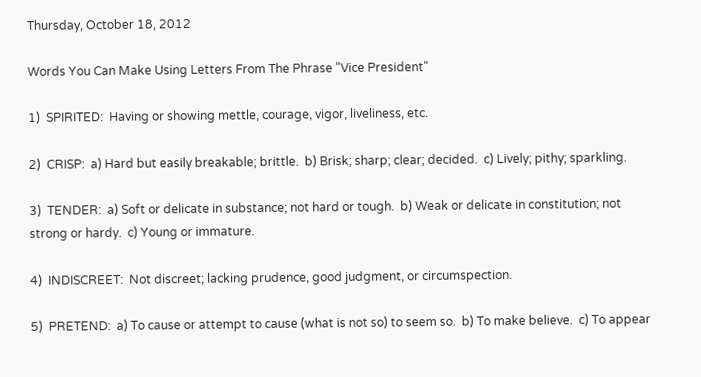Thursday, October 18, 2012

Words You Can Make Using Letters From The Phrase "Vice President"

1)  SPIRITED:  Having or showing mettle, courage, vigor, liveliness, etc.

2)  CRISP:  a) Hard but easily breakable; brittle.  b) Brisk; sharp; clear; decided.  c) Lively; pithy; sparkling.

3)  TENDER:  a) Soft or delicate in substance; not hard or tough.  b) Weak or delicate in constitution; not strong or hardy.  c) Young or immature.

4)  INDISCREET:  Not discreet; lacking prudence, good judgment, or circumspection.

5)  PRETEND:  a) To cause or attempt to cause (what is not so) to seem so.  b) To make believe.  c) To appear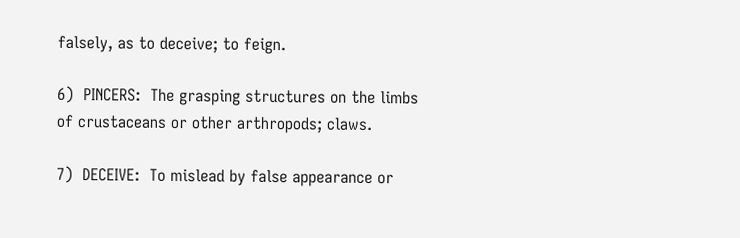falsely, as to deceive; to feign.

6)  PINCERS:  The grasping structures on the limbs of crustaceans or other arthropods; claws.

7)  DECEIVE:  To mislead by false appearance or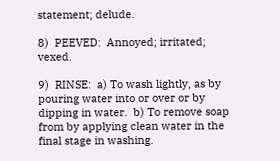statement; delude.

8)  PEEVED:  Annoyed; irritated; vexed.

9)  RINSE:  a) To wash lightly, as by pouring water into or over or by dipping in water.  b) To remove soap from by applying clean water in the final stage in washing.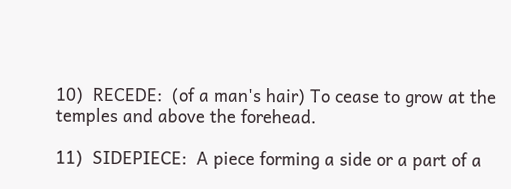10)  RECEDE:  (of a man's hair) To cease to grow at the temples and above the forehead.

11)  SIDEPIECE:  A piece forming a side or a part of a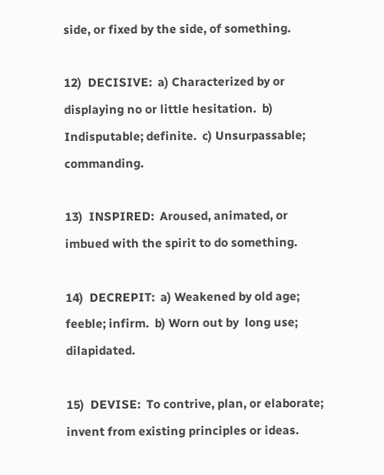side, or fixed by the side, of something.

12)  DECISIVE:  a) Characterized by or displaying no or little hesitation.  b) Indisputable; definite.  c) Unsurpassable; commanding.

13)  INSPIRED:  Aroused, animated, or imbued with the spirit to do something.

14)  DECREPIT:  a) Weakened by old age; feeble; infirm.  b) Worn out by  long use; dilapidated.

15)  DEVISE:  To contrive, plan, or elaborate; invent from existing principles or ideas.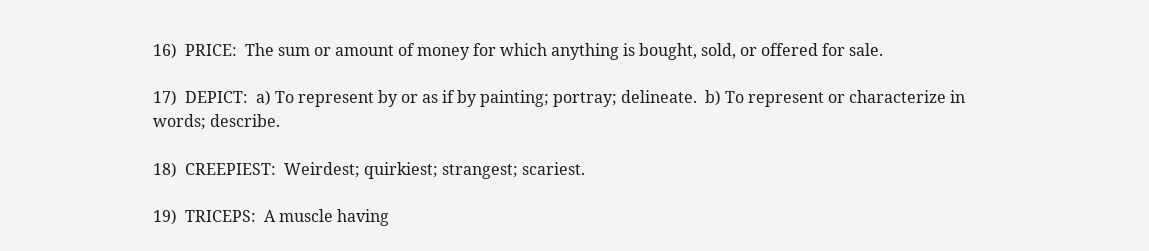16)  PRICE:  The sum or amount of money for which anything is bought, sold, or offered for sale.

17)  DEPICT:  a) To represent by or as if by painting; portray; delineate.  b) To represent or characterize in words; describe.

18)  CREEPIEST:  Weirdest; quirkiest; strangest; scariest.

19)  TRICEPS:  A muscle having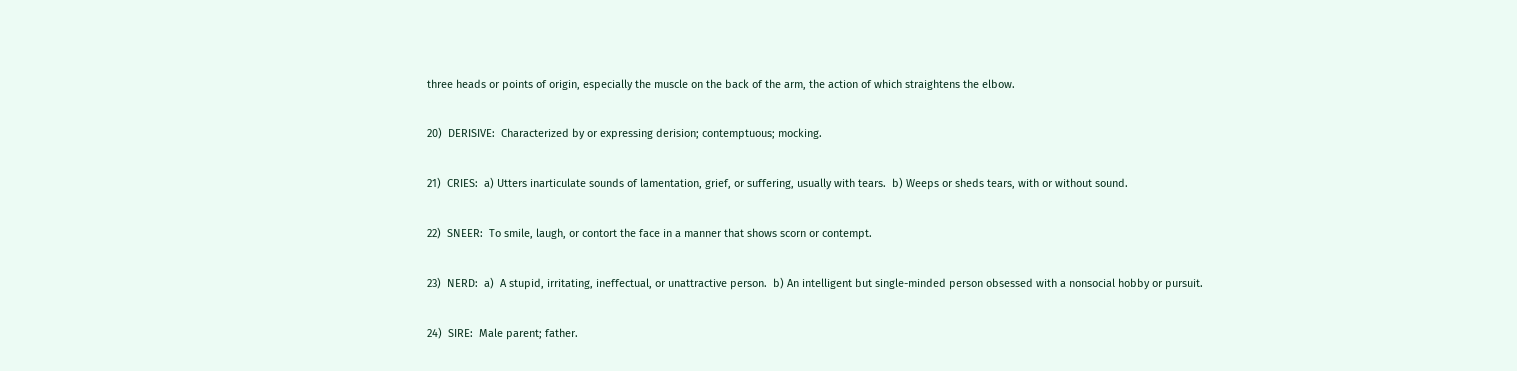three heads or points of origin, especially the muscle on the back of the arm, the action of which straightens the elbow.

20)  DERISIVE:  Characterized by or expressing derision; contemptuous; mocking.

21)  CRIES:  a) Utters inarticulate sounds of lamentation, grief, or suffering, usually with tears.  b) Weeps or sheds tears, with or without sound.

22)  SNEER:  To smile, laugh, or contort the face in a manner that shows scorn or contempt.

23)  NERD:  a)  A stupid, irritating, ineffectual, or unattractive person.  b) An intelligent but single-minded person obsessed with a nonsocial hobby or pursuit.

24)  SIRE:  Male parent; father.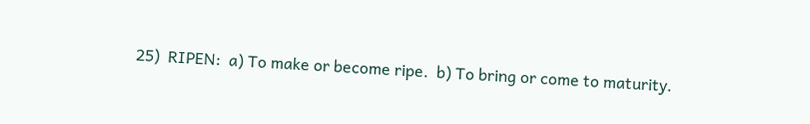25)  RIPEN:  a) To make or become ripe.  b) To bring or come to maturity.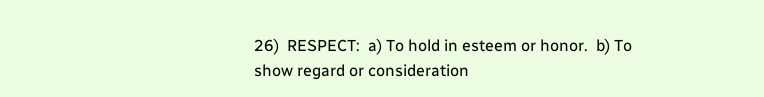26)  RESPECT:  a) To hold in esteem or honor.  b) To show regard or consideration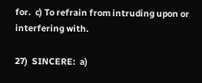for.  c) To refrain from intruding upon or interfering with.

27)  SINCERE:  a)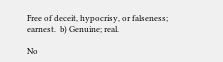Free of deceit, hypocrisy, or falseness; earnest.  b) Genuine; real.

No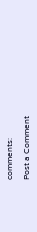comments:

Post a Comment